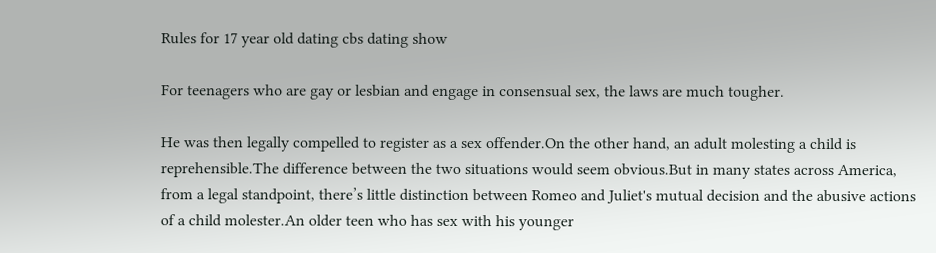Rules for 17 year old dating cbs dating show

For teenagers who are gay or lesbian and engage in consensual sex, the laws are much tougher.

He was then legally compelled to register as a sex offender.On the other hand, an adult molesting a child is reprehensible.The difference between the two situations would seem obvious.But in many states across America, from a legal standpoint, there’s little distinction between Romeo and Juliet's mutual decision and the abusive actions of a child molester.An older teen who has sex with his younger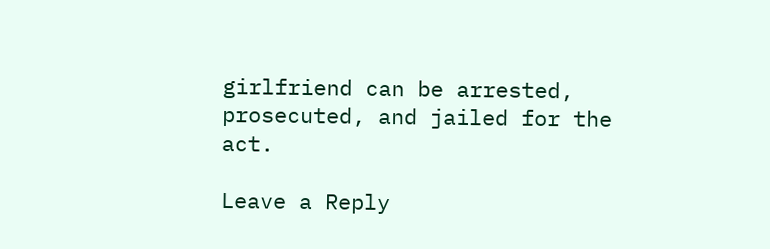girlfriend can be arrested, prosecuted, and jailed for the act.

Leave a Reply